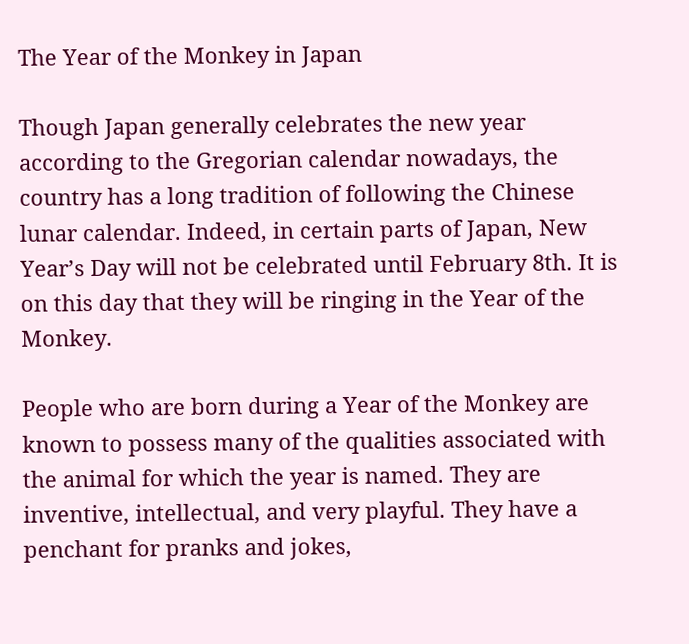The Year of the Monkey in Japan

Though Japan generally celebrates the new year according to the Gregorian calendar nowadays, the country has a long tradition of following the Chinese lunar calendar. Indeed, in certain parts of Japan, New Year’s Day will not be celebrated until February 8th. It is on this day that they will be ringing in the Year of the Monkey.

People who are born during a Year of the Monkey are known to possess many of the qualities associated with the animal for which the year is named. They are inventive, intellectual, and very playful. They have a penchant for pranks and jokes,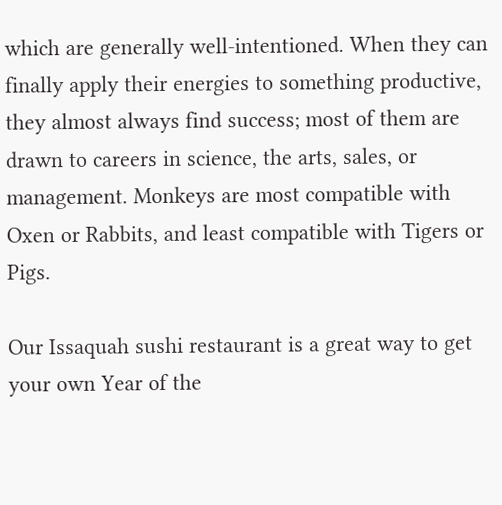which are generally well-intentioned. When they can finally apply their energies to something productive, they almost always find success; most of them are drawn to careers in science, the arts, sales, or management. Monkeys are most compatible with Oxen or Rabbits, and least compatible with Tigers or Pigs.

Our Issaquah sushi restaurant is a great way to get your own Year of the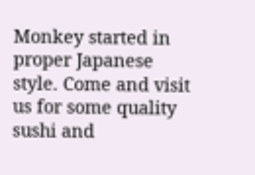Monkey started in proper Japanese style. Come and visit us for some quality sushi and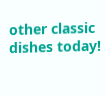other classic dishes today!